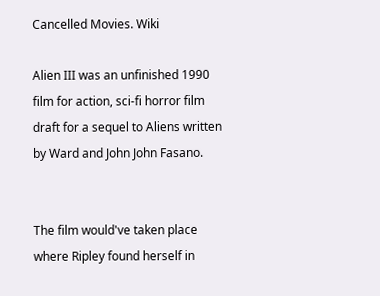Cancelled Movies. Wiki

Alien III was an unfinished 1990 film for action, sci-fi horror film draft for a sequel to Aliens written by Ward and John John Fasano.


The film would've taken place where Ripley found herself in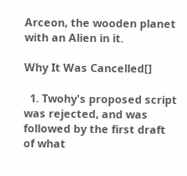Arceon, the wooden planet with an Alien in it.

Why It Was Cancelled[]

  1. Twohy's proposed script was rejected, and was followed by the first draft of what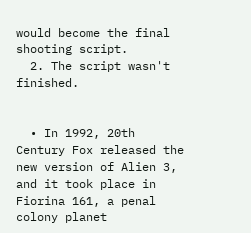would become the final shooting script.
  2. The script wasn't finished.


  • In 1992, 20th Century Fox released the new version of Alien 3, and it took place in Fiorina 161, a penal colony planet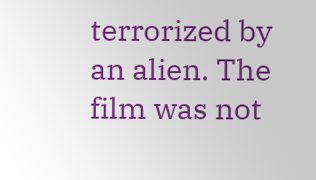terrorized by an alien. The film was not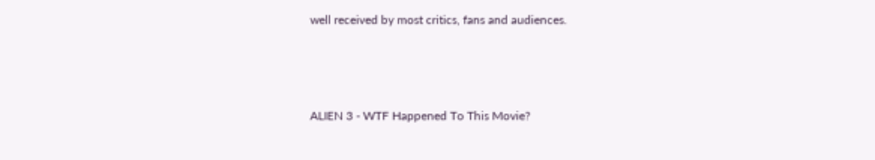well received by most critics, fans and audiences.



ALIEN 3 - WTF Happened To This Movie?